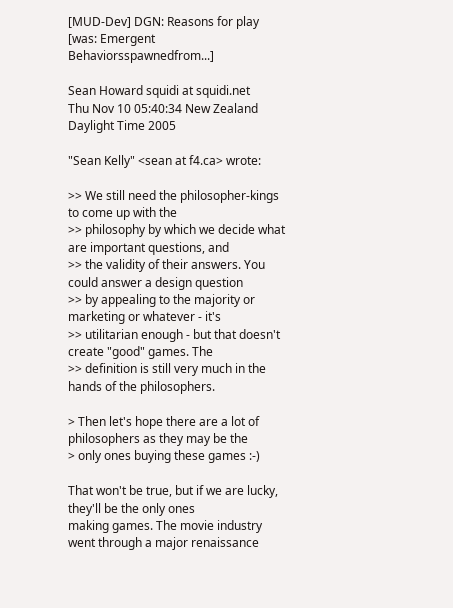[MUD-Dev] DGN: Reasons for play [was: Emergent Behaviorsspawnedfrom...]

Sean Howard squidi at squidi.net
Thu Nov 10 05:40:34 New Zealand Daylight Time 2005

"Sean Kelly" <sean at f4.ca> wrote:

>> We still need the philosopher-kings to come up with the
>> philosophy by which we decide what are important questions, and
>> the validity of their answers. You could answer a design question
>> by appealing to the majority or marketing or whatever - it's
>> utilitarian enough - but that doesn't create "good" games. The
>> definition is still very much in the hands of the philosophers.

> Then let's hope there are a lot of philosophers as they may be the
> only ones buying these games :-)

That won't be true, but if we are lucky, they'll be the only ones
making games. The movie industry went through a major renaissance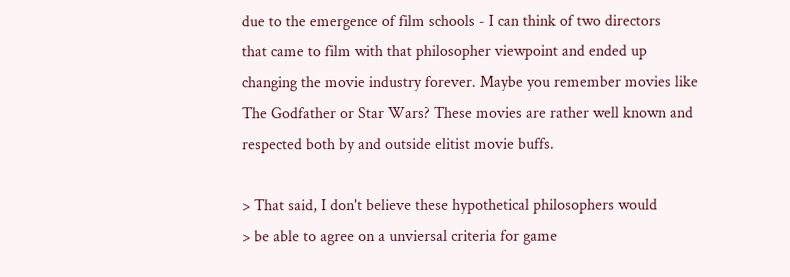due to the emergence of film schools - I can think of two directors
that came to film with that philosopher viewpoint and ended up
changing the movie industry forever. Maybe you remember movies like
The Godfather or Star Wars? These movies are rather well known and
respected both by and outside elitist movie buffs.

> That said, I don't believe these hypothetical philosophers would
> be able to agree on a unviersal criteria for game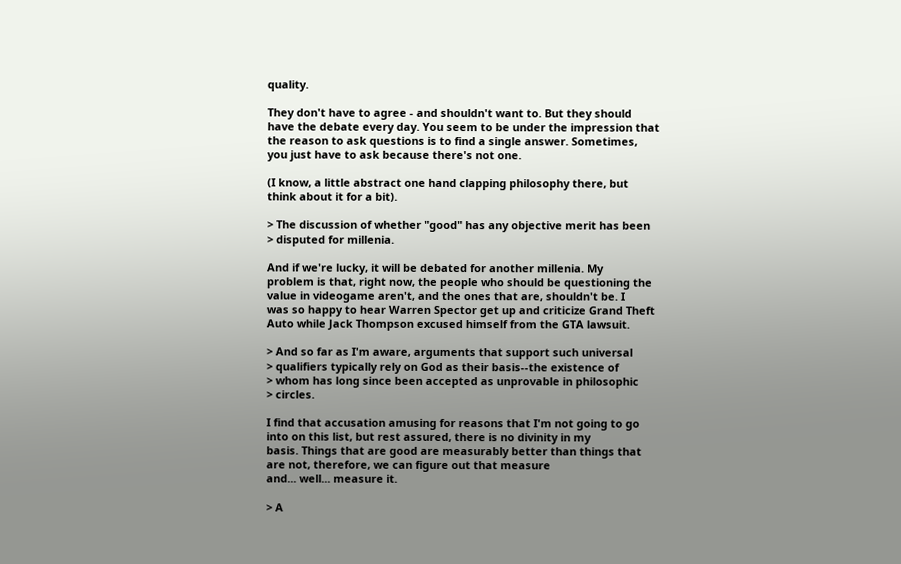quality.

They don't have to agree - and shouldn't want to. But they should
have the debate every day. You seem to be under the impression that
the reason to ask questions is to find a single answer. Sometimes,
you just have to ask because there's not one.

(I know, a little abstract one hand clapping philosophy there, but
think about it for a bit).

> The discussion of whether "good" has any objective merit has been
> disputed for millenia.

And if we're lucky, it will be debated for another millenia. My
problem is that, right now, the people who should be questioning the
value in videogame aren't, and the ones that are, shouldn't be. I
was so happy to hear Warren Spector get up and criticize Grand Theft
Auto while Jack Thompson excused himself from the GTA lawsuit.

> And so far as I'm aware, arguments that support such universal
> qualifiers typically rely on God as their basis--the existence of
> whom has long since been accepted as unprovable in philosophic
> circles.

I find that accusation amusing for reasons that I'm not going to go
into on this list, but rest assured, there is no divinity in my
basis. Things that are good are measurably better than things that
are not, therefore, we can figure out that measure
and... well... measure it.

> A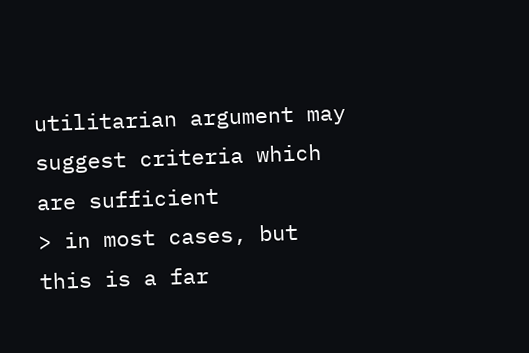utilitarian argument may suggest criteria which are sufficient
> in most cases, but this is a far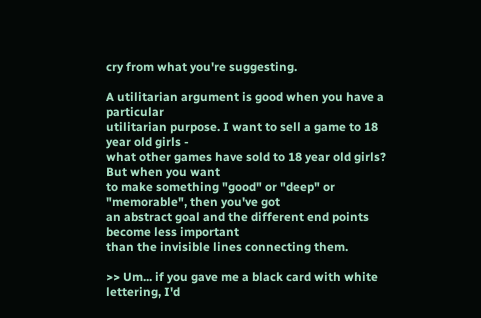cry from what you're suggesting.

A utilitarian argument is good when you have a particular
utilitarian purpose. I want to sell a game to 18 year old girls -
what other games have sold to 18 year old girls? But when you want
to make something "good" or "deep" or "memorable", then you've got
an abstract goal and the different end points become less important
than the invisible lines connecting them.

>> Um... if you gave me a black card with white lettering, I'd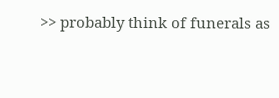>> probably think of funerals as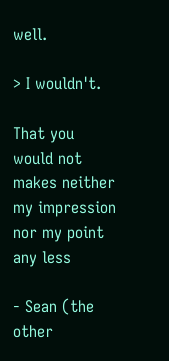well.

> I wouldn't.

That you would not makes neither my impression nor my point any less

- Sean (the other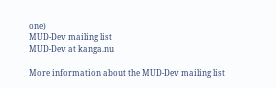one)
MUD-Dev mailing list
MUD-Dev at kanga.nu

More information about the MUD-Dev mailing list